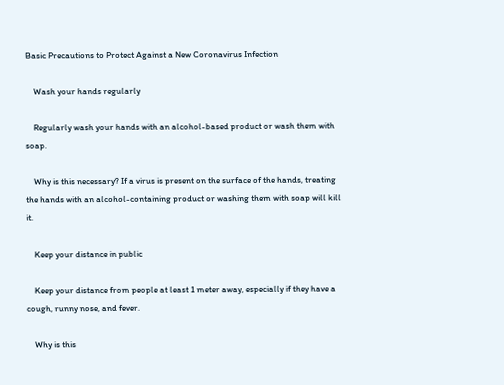Basic Precautions to Protect Against a New Coronavirus Infection

    Wash your hands regularly

    Regularly wash your hands with an alcohol-based product or wash them with soap.

    Why is this necessary? If a virus is present on the surface of the hands, treating the hands with an alcohol-containing product or washing them with soap will kill it.

    Keep your distance in public

    Keep your distance from people at least 1 meter away, especially if they have a cough, runny nose, and fever.

    Why is this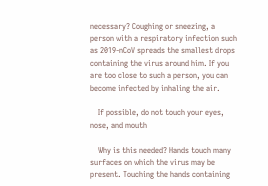necessary? Coughing or sneezing, a person with a respiratory infection such as 2019-nCoV spreads the smallest drops containing the virus around him. If you are too close to such a person, you can become infected by inhaling the air.

    If possible, do not touch your eyes, nose, and mouth

    Why is this needed? Hands touch many surfaces on which the virus may be present. Touching the hands containing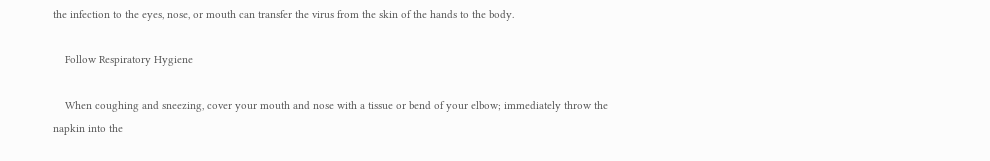the infection to the eyes, nose, or mouth can transfer the virus from the skin of the hands to the body.

    Follow Respiratory Hygiene

    When coughing and sneezing, cover your mouth and nose with a tissue or bend of your elbow; immediately throw the napkin into the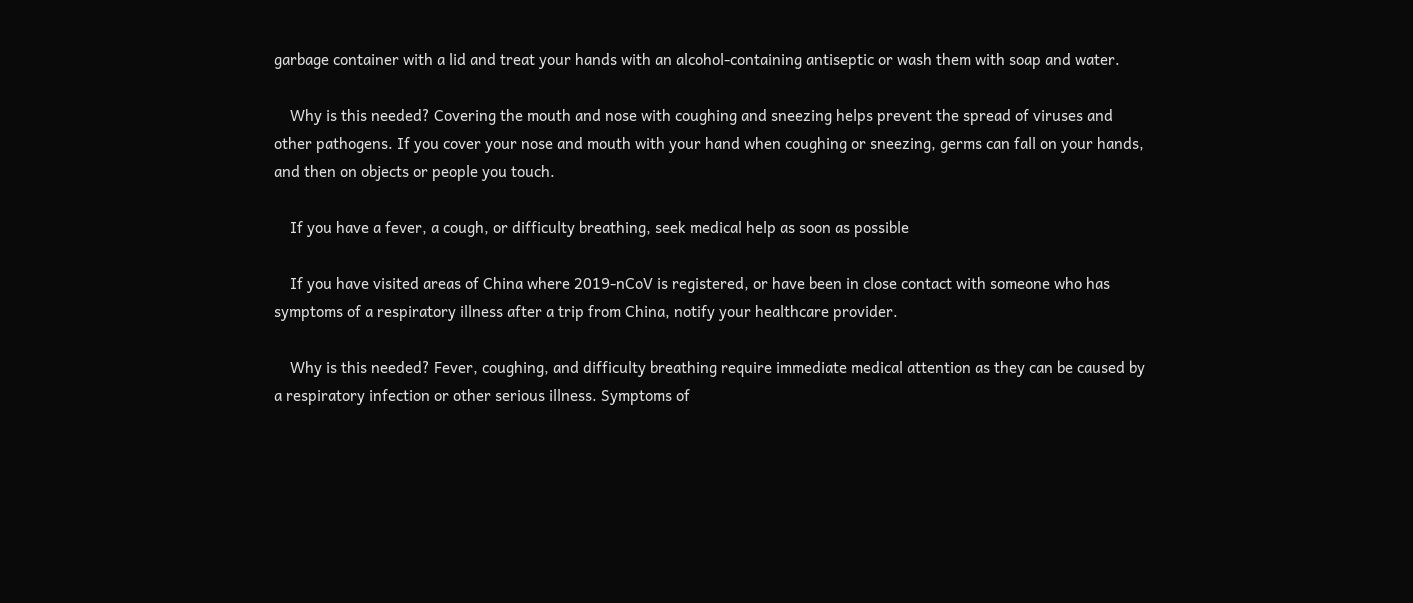garbage container with a lid and treat your hands with an alcohol-containing antiseptic or wash them with soap and water.

    Why is this needed? Covering the mouth and nose with coughing and sneezing helps prevent the spread of viruses and other pathogens. If you cover your nose and mouth with your hand when coughing or sneezing, germs can fall on your hands, and then on objects or people you touch.

    If you have a fever, a cough, or difficulty breathing, seek medical help as soon as possible

    If you have visited areas of China where 2019-nCoV is registered, or have been in close contact with someone who has symptoms of a respiratory illness after a trip from China, notify your healthcare provider.

    Why is this needed? Fever, coughing, and difficulty breathing require immediate medical attention as they can be caused by a respiratory infection or other serious illness. Symptoms of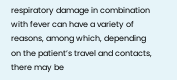respiratory damage in combination with fever can have a variety of reasons, among which, depending on the patient’s travel and contacts, there may be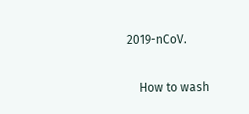2019-nCoV.

    How to wash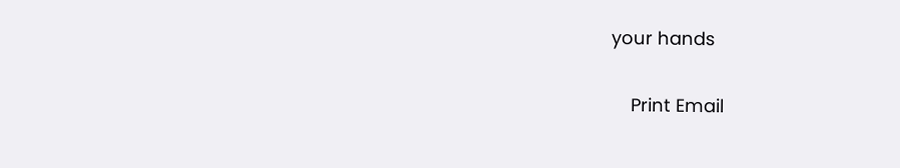your hands

    Print Email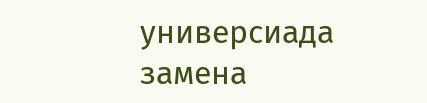универсиада замена